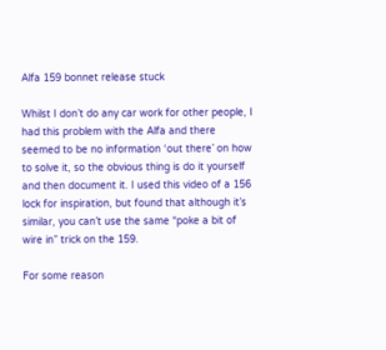Alfa 159 bonnet release stuck

Whilst I don’t do any car work for other people, I had this problem with the Alfa and there seemed to be no information ‘out there’ on how to solve it, so the obvious thing is do it yourself and then document it. I used this video of a 156 lock for inspiration, but found that although it’s similar, you can’t use the same “poke a bit of wire in” trick on the 159.

For some reason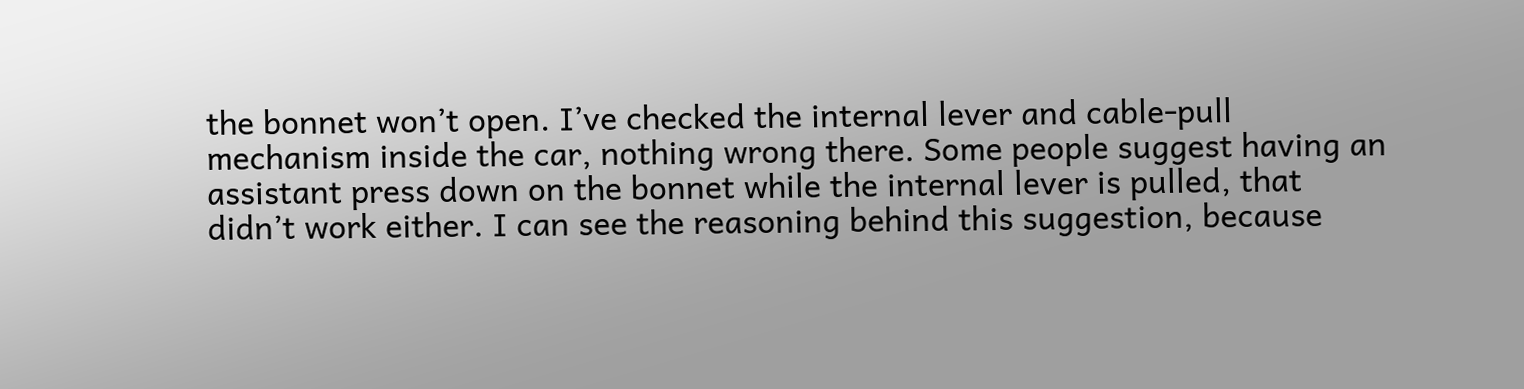the bonnet won’t open. I’ve checked the internal lever and cable-pull mechanism inside the car, nothing wrong there. Some people suggest having an assistant press down on the bonnet while the internal lever is pulled, that didn’t work either. I can see the reasoning behind this suggestion, because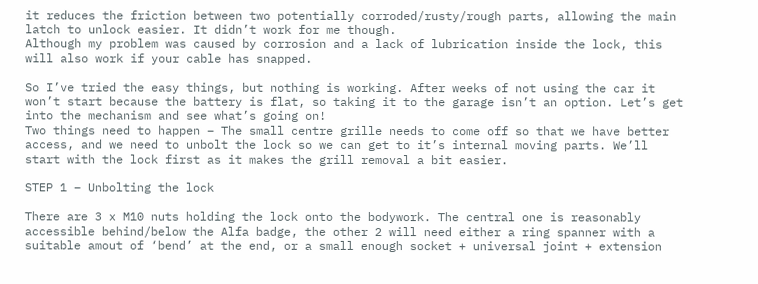it reduces the friction between two potentially corroded/rusty/rough parts, allowing the main latch to unlock easier. It didn’t work for me though.
Although my problem was caused by corrosion and a lack of lubrication inside the lock, this will also work if your cable has snapped.

So I’ve tried the easy things, but nothing is working. After weeks of not using the car it won’t start because the battery is flat, so taking it to the garage isn’t an option. Let’s get into the mechanism and see what’s going on!
Two things need to happen – The small centre grille needs to come off so that we have better access, and we need to unbolt the lock so we can get to it’s internal moving parts. We’ll start with the lock first as it makes the grill removal a bit easier.

STEP 1 – Unbolting the lock

There are 3 x M10 nuts holding the lock onto the bodywork. The central one is reasonably accessible behind/below the Alfa badge, the other 2 will need either a ring spanner with a suitable amout of ‘bend’ at the end, or a small enough socket + universal joint + extension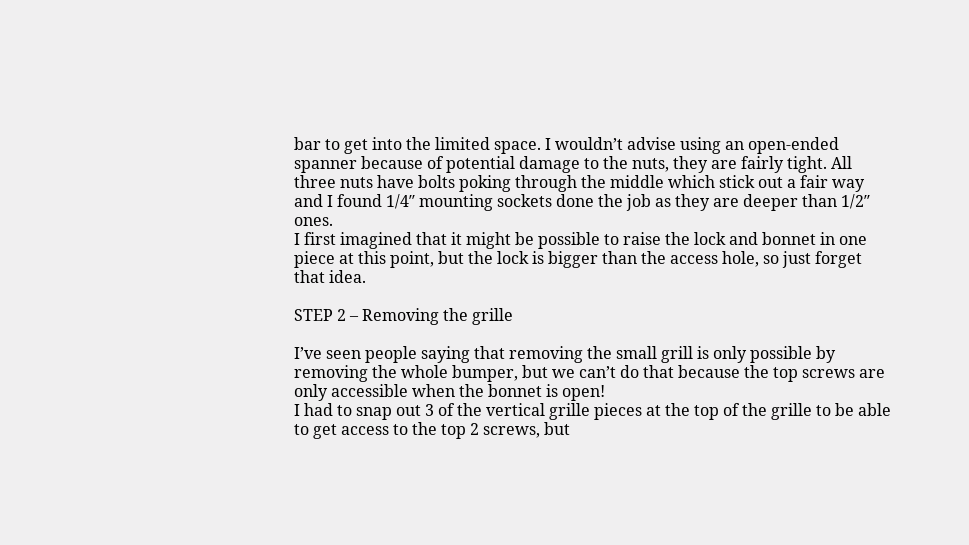bar to get into the limited space. I wouldn’t advise using an open-ended spanner because of potential damage to the nuts, they are fairly tight. All three nuts have bolts poking through the middle which stick out a fair way and I found 1/4″ mounting sockets done the job as they are deeper than 1/2″ ones.
I first imagined that it might be possible to raise the lock and bonnet in one piece at this point, but the lock is bigger than the access hole, so just forget that idea.

STEP 2 – Removing the grille

I’ve seen people saying that removing the small grill is only possible by removing the whole bumper, but we can’t do that because the top screws are only accessible when the bonnet is open!
I had to snap out 3 of the vertical grille pieces at the top of the grille to be able to get access to the top 2 screws, but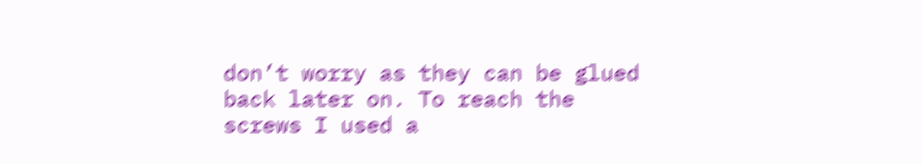don’t worry as they can be glued back later on. To reach the screws I used a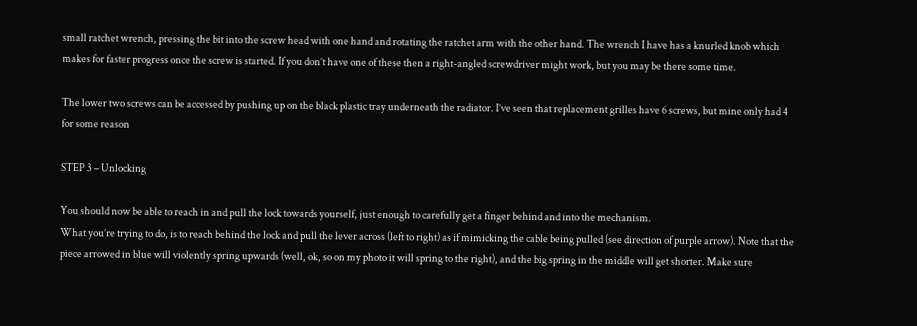small ratchet wrench, pressing the bit into the screw head with one hand and rotating the ratchet arm with the other hand. The wrench I have has a knurled knob which makes for faster progress once the screw is started. If you don’t have one of these then a right-angled screwdriver might work, but you may be there some time.

The lower two screws can be accessed by pushing up on the black plastic tray underneath the radiator. I’ve seen that replacement grilles have 6 screws, but mine only had 4 for some reason

STEP 3 – Unlocking

You should now be able to reach in and pull the lock towards yourself, just enough to carefully get a finger behind and into the mechanism.
What you’re trying to do, is to reach behind the lock and pull the lever across (left to right) as if mimicking the cable being pulled (see direction of purple arrow). Note that the piece arrowed in blue will violently spring upwards (well, ok, so on my photo it will spring to the right), and the big spring in the middle will get shorter. Make sure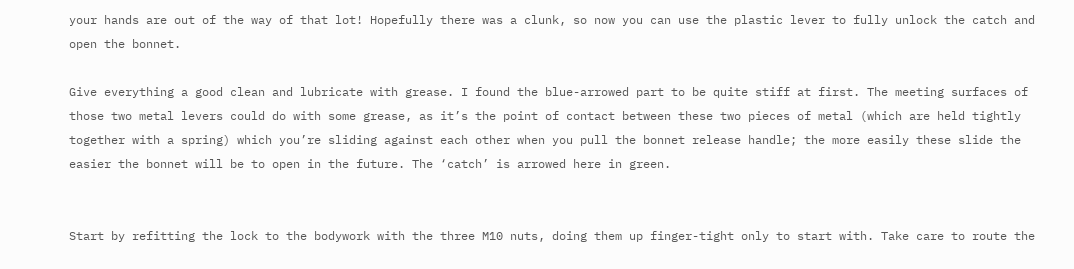your hands are out of the way of that lot! Hopefully there was a clunk, so now you can use the plastic lever to fully unlock the catch and open the bonnet.

Give everything a good clean and lubricate with grease. I found the blue-arrowed part to be quite stiff at first. The meeting surfaces of those two metal levers could do with some grease, as it’s the point of contact between these two pieces of metal (which are held tightly together with a spring) which you’re sliding against each other when you pull the bonnet release handle; the more easily these slide the easier the bonnet will be to open in the future. The ‘catch’ is arrowed here in green.


Start by refitting the lock to the bodywork with the three M10 nuts, doing them up finger-tight only to start with. Take care to route the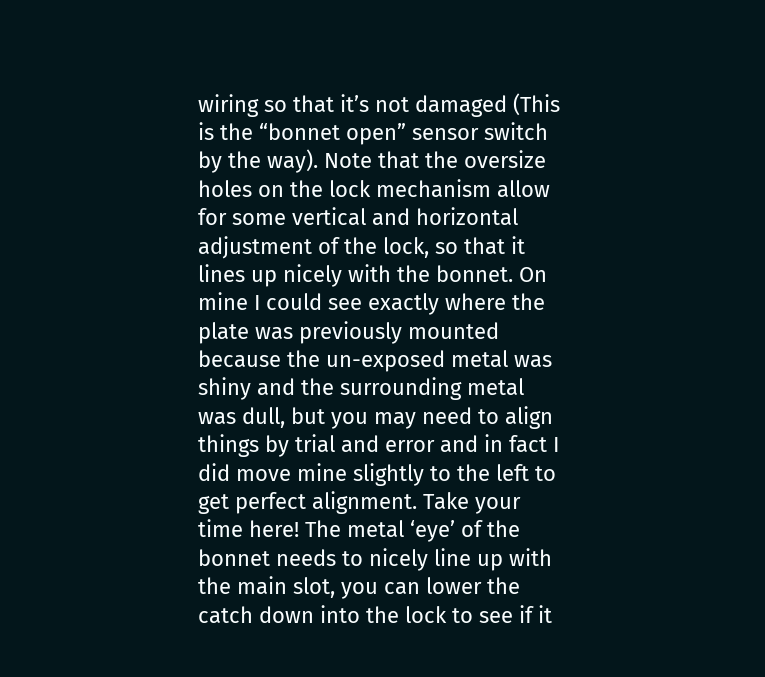wiring so that it’s not damaged (This is the “bonnet open” sensor switch by the way). Note that the oversize holes on the lock mechanism allow for some vertical and horizontal adjustment of the lock, so that it lines up nicely with the bonnet. On mine I could see exactly where the plate was previously mounted because the un-exposed metal was shiny and the surrounding metal was dull, but you may need to align things by trial and error and in fact I did move mine slightly to the left to get perfect alignment. Take your time here! The metal ‘eye’ of the bonnet needs to nicely line up with the main slot, you can lower the catch down into the lock to see if it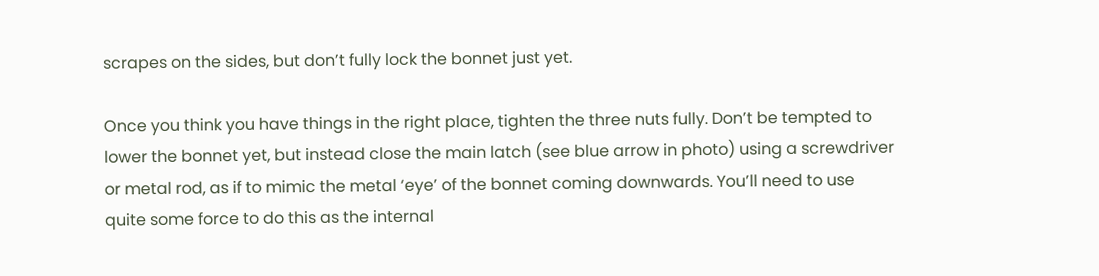scrapes on the sides, but don’t fully lock the bonnet just yet.

Once you think you have things in the right place, tighten the three nuts fully. Don’t be tempted to lower the bonnet yet, but instead close the main latch (see blue arrow in photo) using a screwdriver or metal rod, as if to mimic the metal ‘eye’ of the bonnet coming downwards. You’ll need to use quite some force to do this as the internal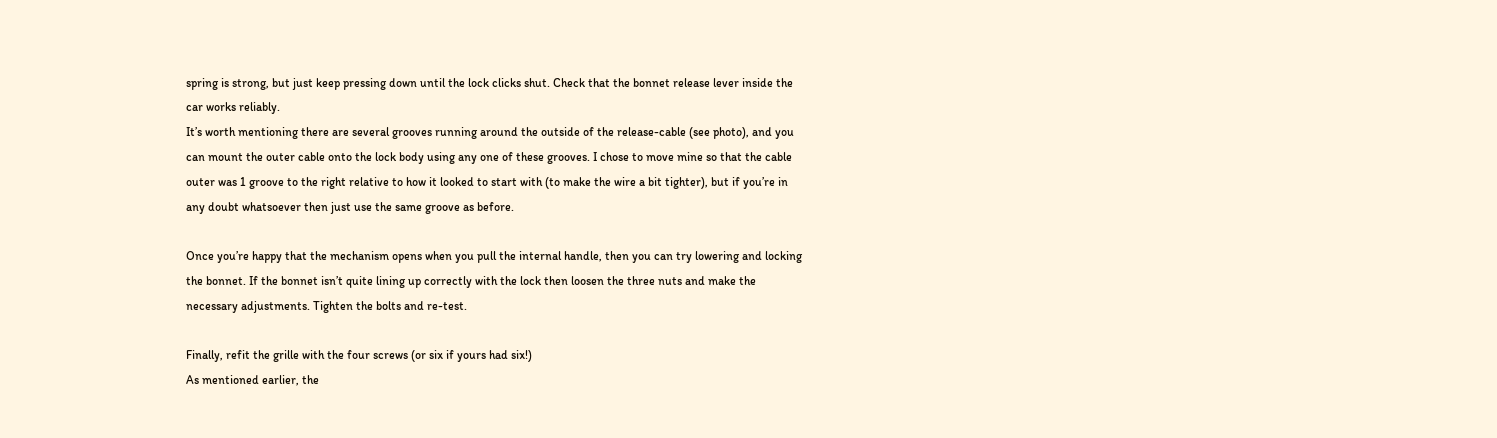spring is strong, but just keep pressing down until the lock clicks shut. Check that the bonnet release lever inside the car works reliably.
It’s worth mentioning there are several grooves running around the outside of the release-cable (see photo), and you can mount the outer cable onto the lock body using any one of these grooves. I chose to move mine so that the cable outer was 1 groove to the right relative to how it looked to start with (to make the wire a bit tighter), but if you’re in any doubt whatsoever then just use the same groove as before.

Once you’re happy that the mechanism opens when you pull the internal handle, then you can try lowering and locking the bonnet. If the bonnet isn’t quite lining up correctly with the lock then loosen the three nuts and make the necessary adjustments. Tighten the bolts and re-test.

Finally, refit the grille with the four screws (or six if yours had six!)
As mentioned earlier, the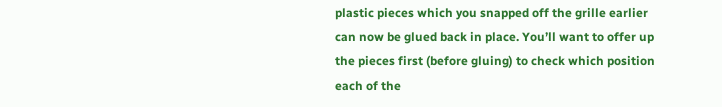plastic pieces which you snapped off the grille earlier can now be glued back in place. You’ll want to offer up the pieces first (before gluing) to check which position each of the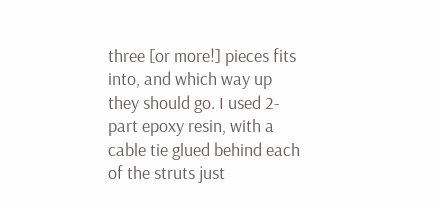three [or more!] pieces fits into, and which way up they should go. I used 2-part epoxy resin, with a cable tie glued behind each of the struts just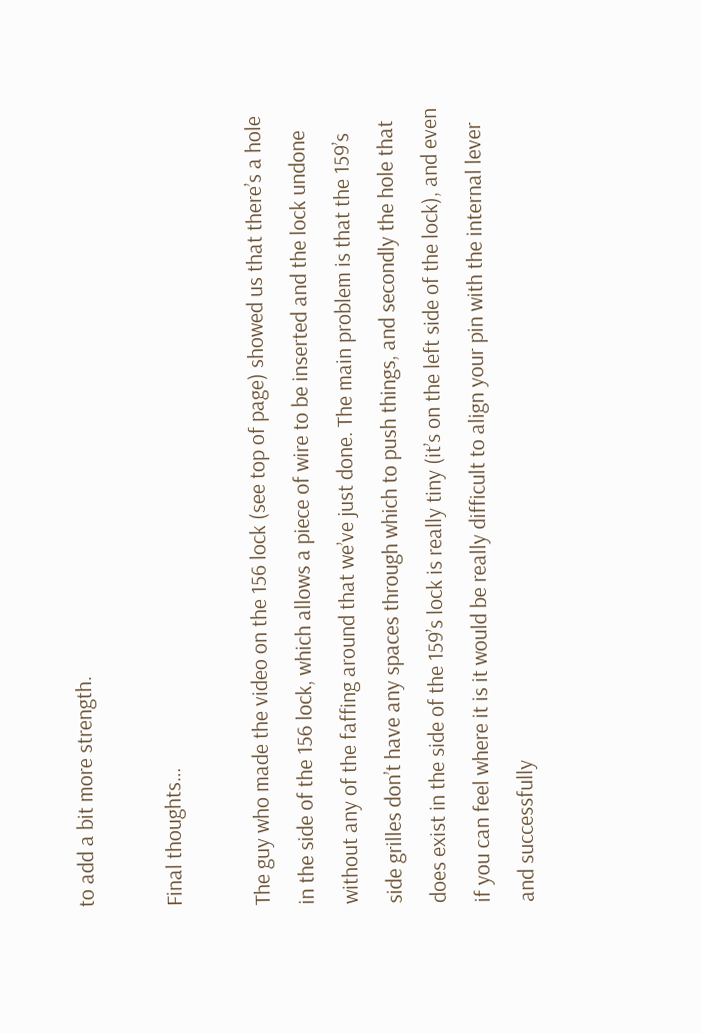to add a bit more strength.

Final thoughts…

The guy who made the video on the 156 lock (see top of page) showed us that there’s a hole in the side of the 156 lock, which allows a piece of wire to be inserted and the lock undone without any of the faffing around that we’ve just done. The main problem is that the 159’s side grilles don’t have any spaces through which to push things, and secondly the hole that does exist in the side of the 159’s lock is really tiny (it’s on the left side of the lock), and even if you can feel where it is it would be really difficult to align your pin with the internal lever and successfully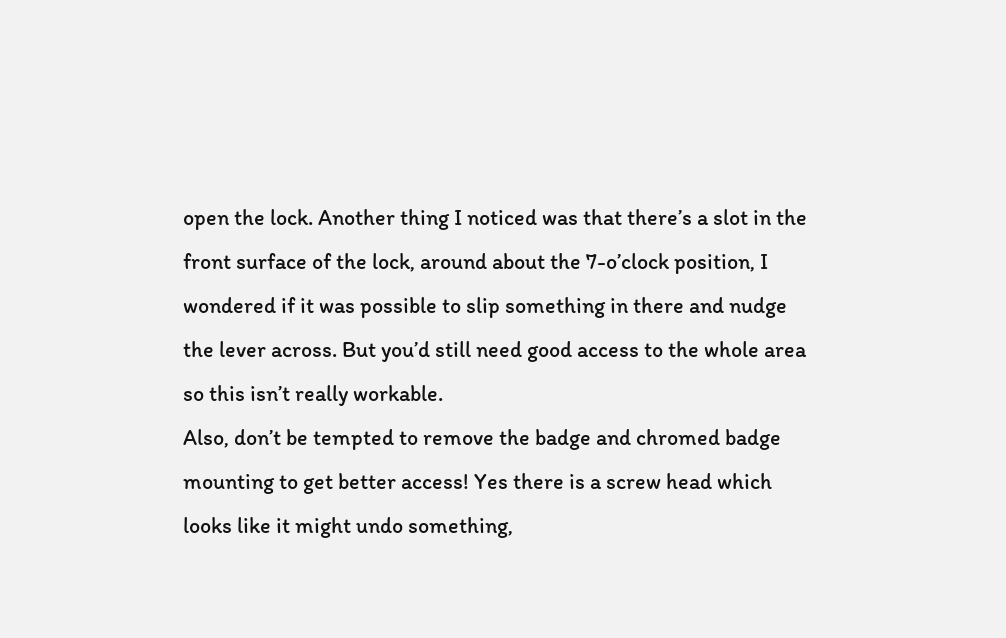open the lock. Another thing I noticed was that there’s a slot in the front surface of the lock, around about the 7-o’clock position, I wondered if it was possible to slip something in there and nudge the lever across. But you’d still need good access to the whole area so this isn’t really workable.
Also, don’t be tempted to remove the badge and chromed badge mounting to get better access! Yes there is a screw head which looks like it might undo something,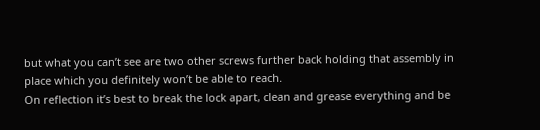but what you can’t see are two other screws further back holding that assembly in place which you definitely won’t be able to reach.
On reflection it’s best to break the lock apart, clean and grease everything and be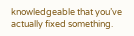knowledgeable that you’ve actually fixed something.